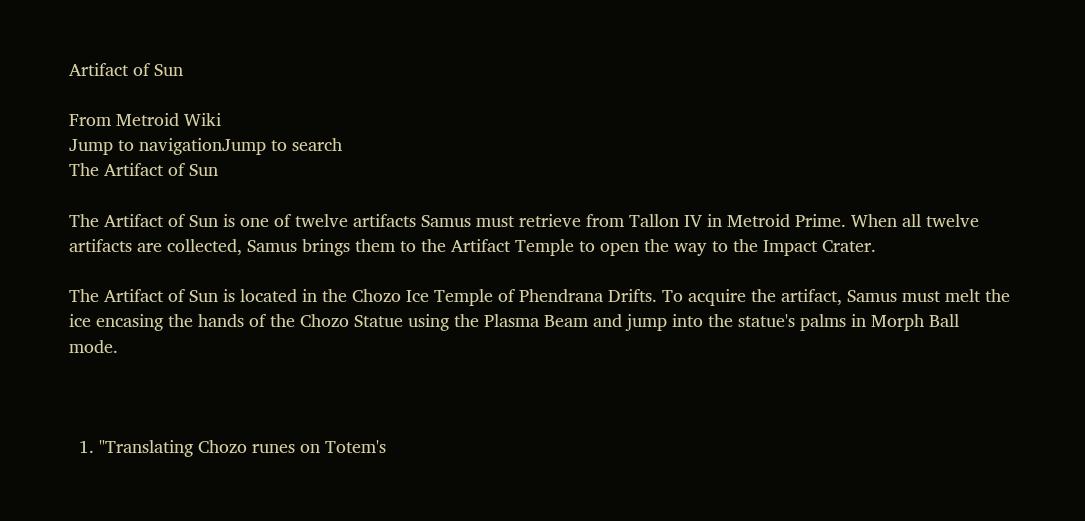Artifact of Sun

From Metroid Wiki
Jump to navigationJump to search
The Artifact of Sun

The Artifact of Sun is one of twelve artifacts Samus must retrieve from Tallon IV in Metroid Prime. When all twelve artifacts are collected, Samus brings them to the Artifact Temple to open the way to the Impact Crater.

The Artifact of Sun is located in the Chozo Ice Temple of Phendrana Drifts. To acquire the artifact, Samus must melt the ice encasing the hands of the Chozo Statue using the Plasma Beam and jump into the statue's palms in Morph Ball mode.



  1. "Translating Chozo runes on Totem's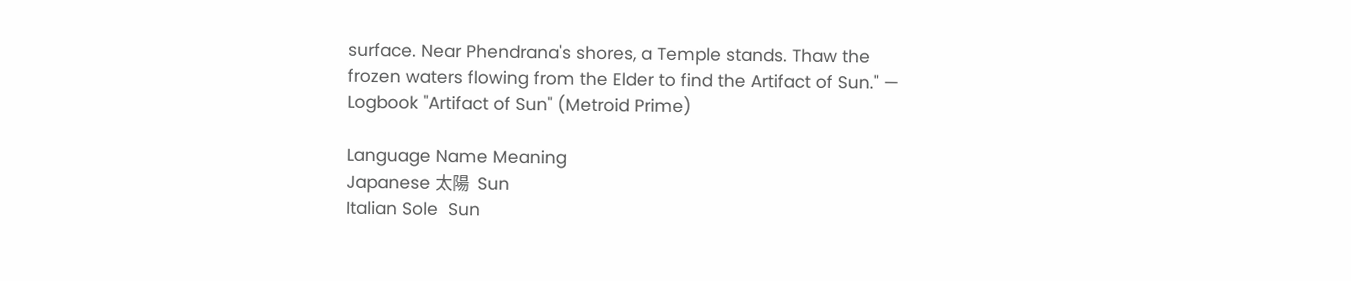surface. Near Phendrana's shores, a Temple stands. Thaw the frozen waters flowing from the Elder to find the Artifact of Sun." — Logbook "Artifact of Sun" (Metroid Prime)

Language Name Meaning
Japanese 太陽  Sun
Italian Sole  Sun